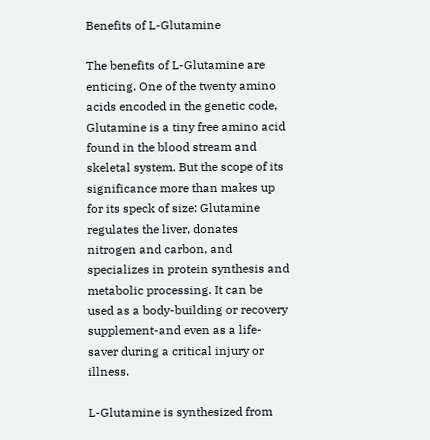Benefits of L-Glutamine

The benefits of L-Glutamine are enticing. One of the twenty amino acids encoded in the genetic code, Glutamine is a tiny free amino acid found in the blood stream and skeletal system. But the scope of its significance more than makes up for its speck of size: Glutamine regulates the liver, donates nitrogen and carbon, and specializes in protein synthesis and metabolic processing. It can be used as a body-building or recovery supplement-and even as a life-saver during a critical injury or illness.

L-Glutamine is synthesized from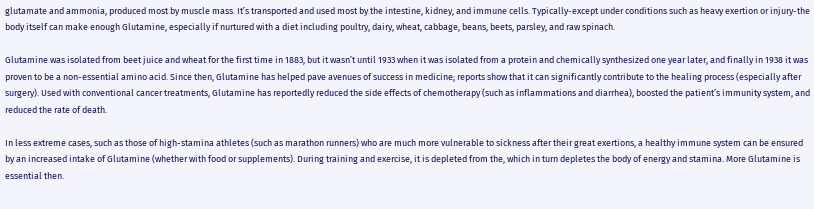glutamate and ammonia, produced most by muscle mass. It’s transported and used most by the intestine, kidney, and immune cells. Typically-except under conditions such as heavy exertion or injury-the body itself can make enough Glutamine, especially if nurtured with a diet including poultry, dairy, wheat, cabbage, beans, beets, parsley, and raw spinach.

Glutamine was isolated from beet juice and wheat for the first time in 1883, but it wasn’t until 1933 when it was isolated from a protein and chemically synthesized one year later, and finally in 1938 it was proven to be a non-essential amino acid. Since then, Glutamine has helped pave avenues of success in medicine; reports show that it can significantly contribute to the healing process (especially after surgery). Used with conventional cancer treatments, Glutamine has reportedly reduced the side effects of chemotherapy (such as inflammations and diarrhea), boosted the patient’s immunity system, and reduced the rate of death.

In less extreme cases, such as those of high-stamina athletes (such as marathon runners) who are much more vulnerable to sickness after their great exertions, a healthy immune system can be ensured by an increased intake of Glutamine (whether with food or supplements). During training and exercise, it is depleted from the, which in turn depletes the body of energy and stamina. More Glutamine is essential then.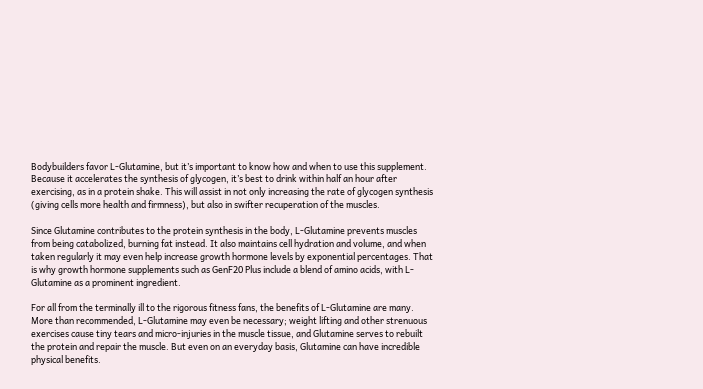Bodybuilders favor L-Glutamine, but it’s important to know how and when to use this supplement. Because it accelerates the synthesis of glycogen, it’s best to drink within half an hour after exercising, as in a protein shake. This will assist in not only increasing the rate of glycogen synthesis (giving cells more health and firmness), but also in swifter recuperation of the muscles.

Since Glutamine contributes to the protein synthesis in the body, L-Glutamine prevents muscles from being catabolized, burning fat instead. It also maintains cell hydration and volume, and when taken regularly it may even help increase growth hormone levels by exponential percentages. That is why growth hormone supplements such as GenF20 Plus include a blend of amino acids, with L-Glutamine as a prominent ingredient.

For all from the terminally ill to the rigorous fitness fans, the benefits of L-Glutamine are many. More than recommended, L-Glutamine may even be necessary; weight lifting and other strenuous exercises cause tiny tears and micro-injuries in the muscle tissue, and Glutamine serves to rebuilt the protein and repair the muscle. But even on an everyday basis, Glutamine can have incredible physical benefits.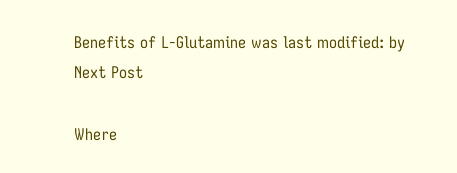Benefits of L-Glutamine was last modified: by
Next Post

Where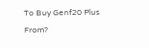To Buy Genf20 Plus From?